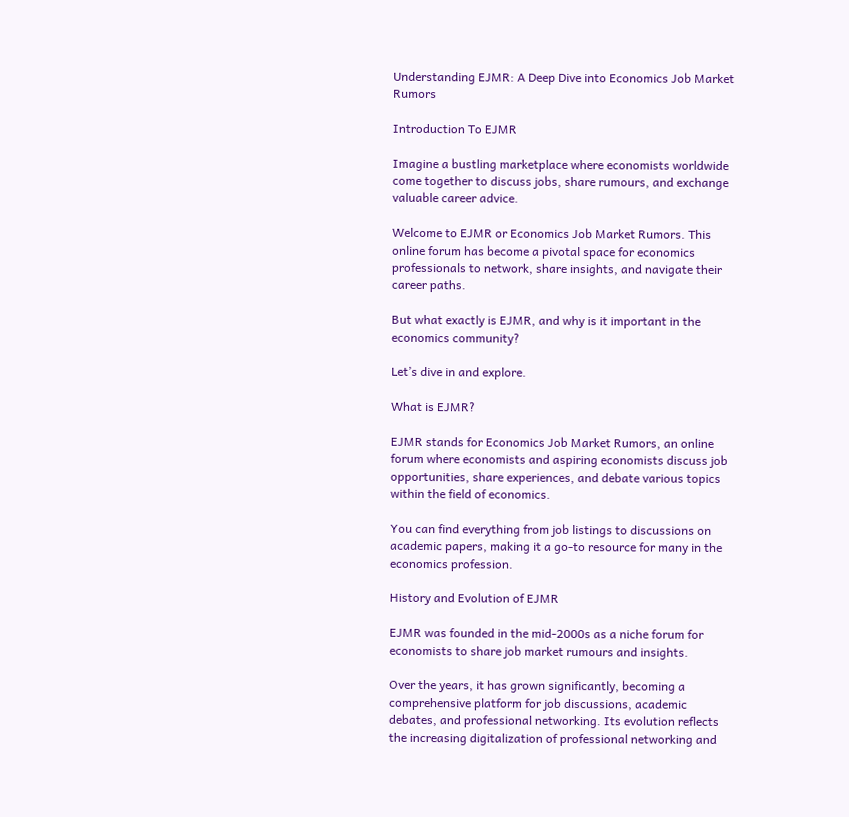Understanding EJMR: A Deep Dive into Economics Job Market Rumors

Introduction To EJMR

Imagine a bustling marketplace where economists worldwide come together to discuss jobs, share rumours, and exchange valuable career advice.

Welcome to EJMR or Economics Job Market Rumors. This online forum has become a pivotal space for economics professionals to network, share insights, and navigate their career paths.

But what exactly is EJMR, and why is it important in the economics community?

Let’s dive in and explore.

What is EJMR?

EJMR stands for Economics Job Market Rumors, an online forum where economists and aspiring economists discuss job opportunities, share experiences, and debate various topics within the field of economics.

You can find everything from job listings to discussions on academic papers, making it a go-to resource for many in the economics profession.

History and Evolution of EJMR

EJMR was founded in the mid-2000s as a niche forum for economists to share job market rumours and insights.

Over the years, it has grown significantly, becoming a comprehensive platform for job discussions, academic debates, and professional networking. Its evolution reflects the increasing digitalization of professional networking and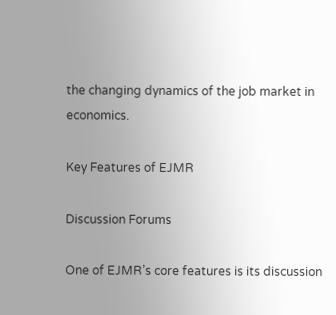the changing dynamics of the job market in economics.

Key Features of EJMR

Discussion Forums

One of EJMR’s core features is its discussion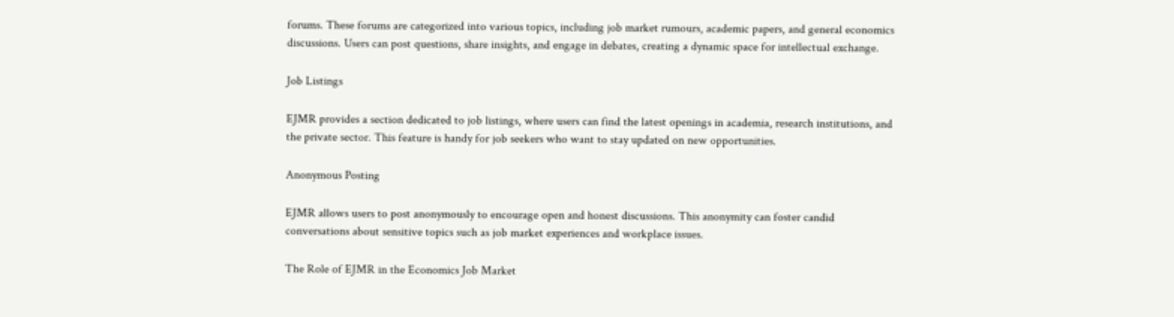forums. These forums are categorized into various topics, including job market rumours, academic papers, and general economics discussions. Users can post questions, share insights, and engage in debates, creating a dynamic space for intellectual exchange.

Job Listings

EJMR provides a section dedicated to job listings, where users can find the latest openings in academia, research institutions, and the private sector. This feature is handy for job seekers who want to stay updated on new opportunities.

Anonymous Posting

EJMR allows users to post anonymously to encourage open and honest discussions. This anonymity can foster candid conversations about sensitive topics such as job market experiences and workplace issues.

The Role of EJMR in the Economics Job Market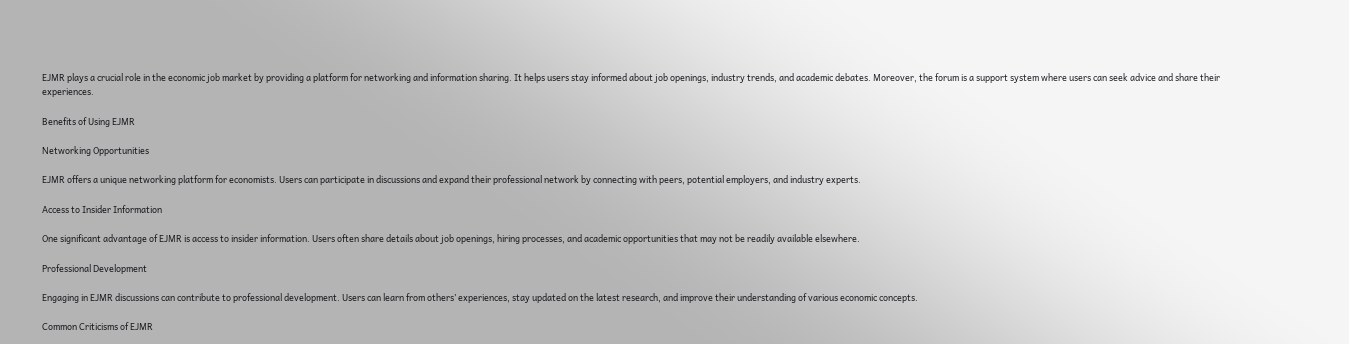EJMR plays a crucial role in the economic job market by providing a platform for networking and information sharing. It helps users stay informed about job openings, industry trends, and academic debates. Moreover, the forum is a support system where users can seek advice and share their experiences.

Benefits of Using EJMR

Networking Opportunities

EJMR offers a unique networking platform for economists. Users can participate in discussions and expand their professional network by connecting with peers, potential employers, and industry experts.

Access to Insider Information

One significant advantage of EJMR is access to insider information. Users often share details about job openings, hiring processes, and academic opportunities that may not be readily available elsewhere.

Professional Development

Engaging in EJMR discussions can contribute to professional development. Users can learn from others’ experiences, stay updated on the latest research, and improve their understanding of various economic concepts.

Common Criticisms of EJMR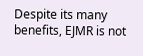Despite its many benefits, EJMR is not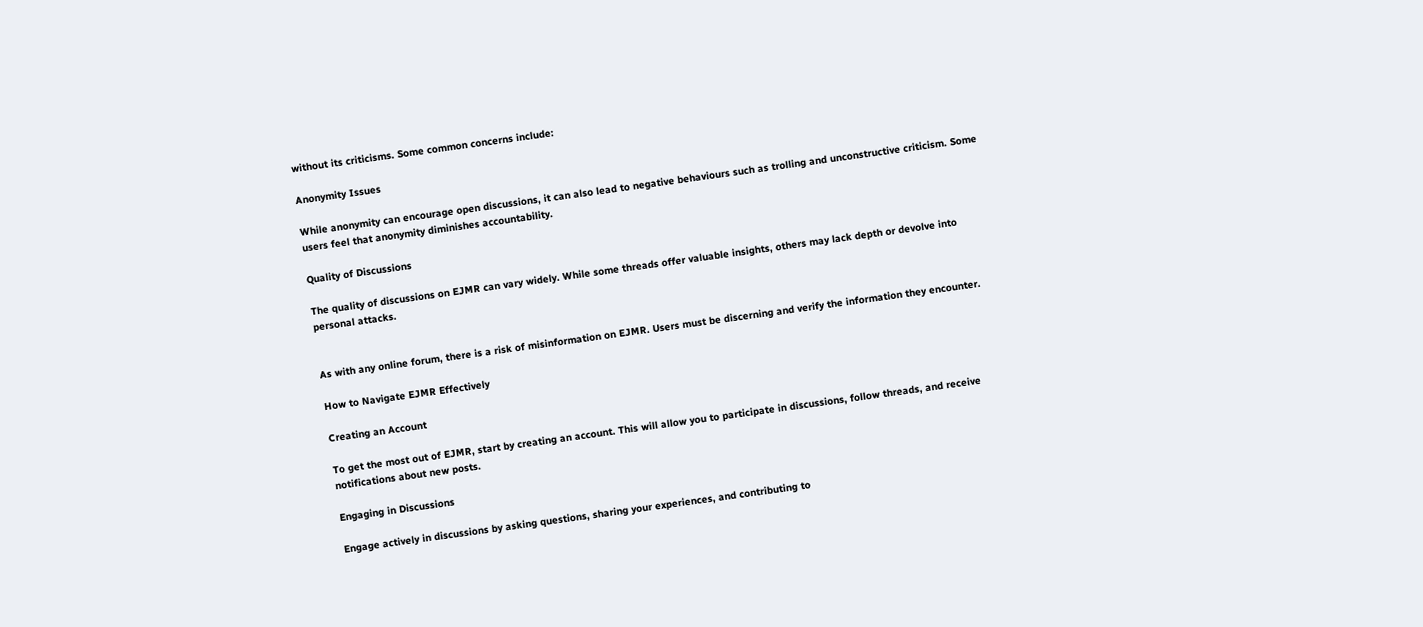without its criticisms. Some common concerns include:

Anonymity Issues

While anonymity can encourage open discussions, it can also lead to negative behaviours such as trolling and unconstructive criticism. Some users feel that anonymity diminishes accountability.

Quality of Discussions

The quality of discussions on EJMR can vary widely. While some threads offer valuable insights, others may lack depth or devolve into personal attacks.


As with any online forum, there is a risk of misinformation on EJMR. Users must be discerning and verify the information they encounter.

How to Navigate EJMR Effectively

Creating an Account

To get the most out of EJMR, start by creating an account. This will allow you to participate in discussions, follow threads, and receive notifications about new posts.

Engaging in Discussions

Engage actively in discussions by asking questions, sharing your experiences, and contributing to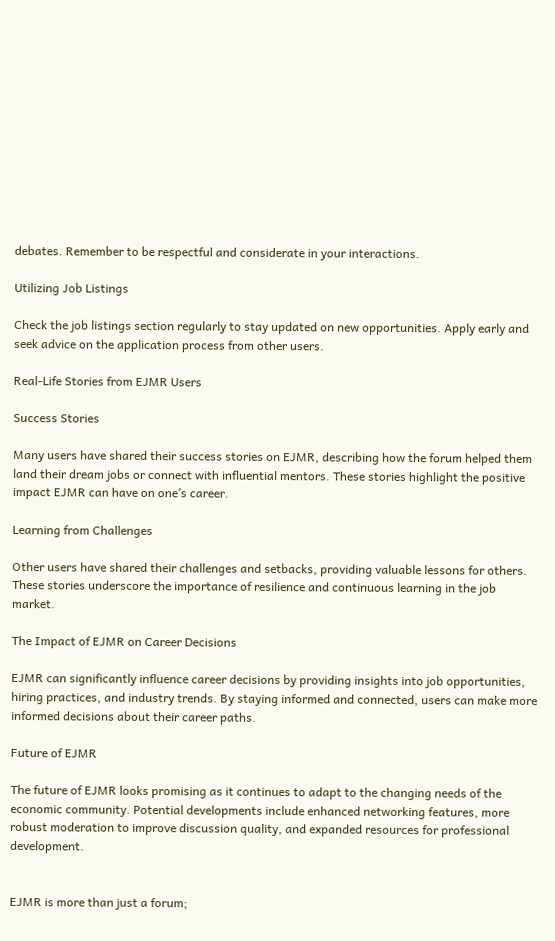debates. Remember to be respectful and considerate in your interactions.

Utilizing Job Listings

Check the job listings section regularly to stay updated on new opportunities. Apply early and seek advice on the application process from other users.

Real-Life Stories from EJMR Users

Success Stories

Many users have shared their success stories on EJMR, describing how the forum helped them land their dream jobs or connect with influential mentors. These stories highlight the positive impact EJMR can have on one’s career.

Learning from Challenges

Other users have shared their challenges and setbacks, providing valuable lessons for others. These stories underscore the importance of resilience and continuous learning in the job market.

The Impact of EJMR on Career Decisions

EJMR can significantly influence career decisions by providing insights into job opportunities, hiring practices, and industry trends. By staying informed and connected, users can make more informed decisions about their career paths.

Future of EJMR

The future of EJMR looks promising as it continues to adapt to the changing needs of the economic community. Potential developments include enhanced networking features, more robust moderation to improve discussion quality, and expanded resources for professional development.


EJMR is more than just a forum;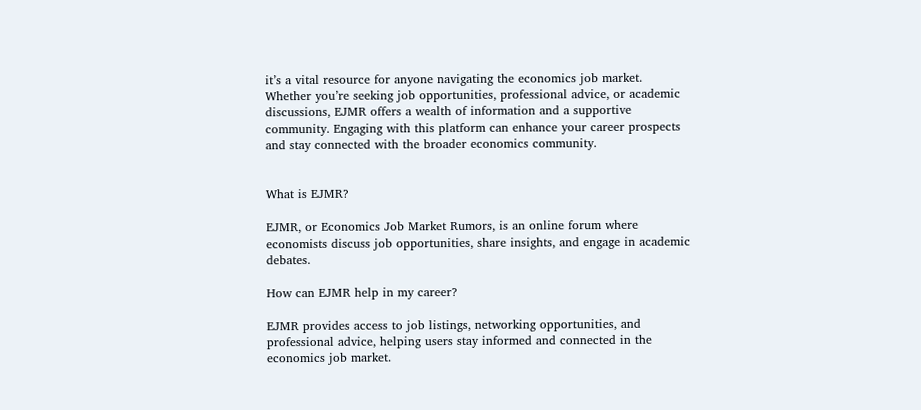it’s a vital resource for anyone navigating the economics job market. Whether you’re seeking job opportunities, professional advice, or academic discussions, EJMR offers a wealth of information and a supportive community. Engaging with this platform can enhance your career prospects and stay connected with the broader economics community.


What is EJMR?

EJMR, or Economics Job Market Rumors, is an online forum where economists discuss job opportunities, share insights, and engage in academic debates.

How can EJMR help in my career?

EJMR provides access to job listings, networking opportunities, and professional advice, helping users stay informed and connected in the economics job market.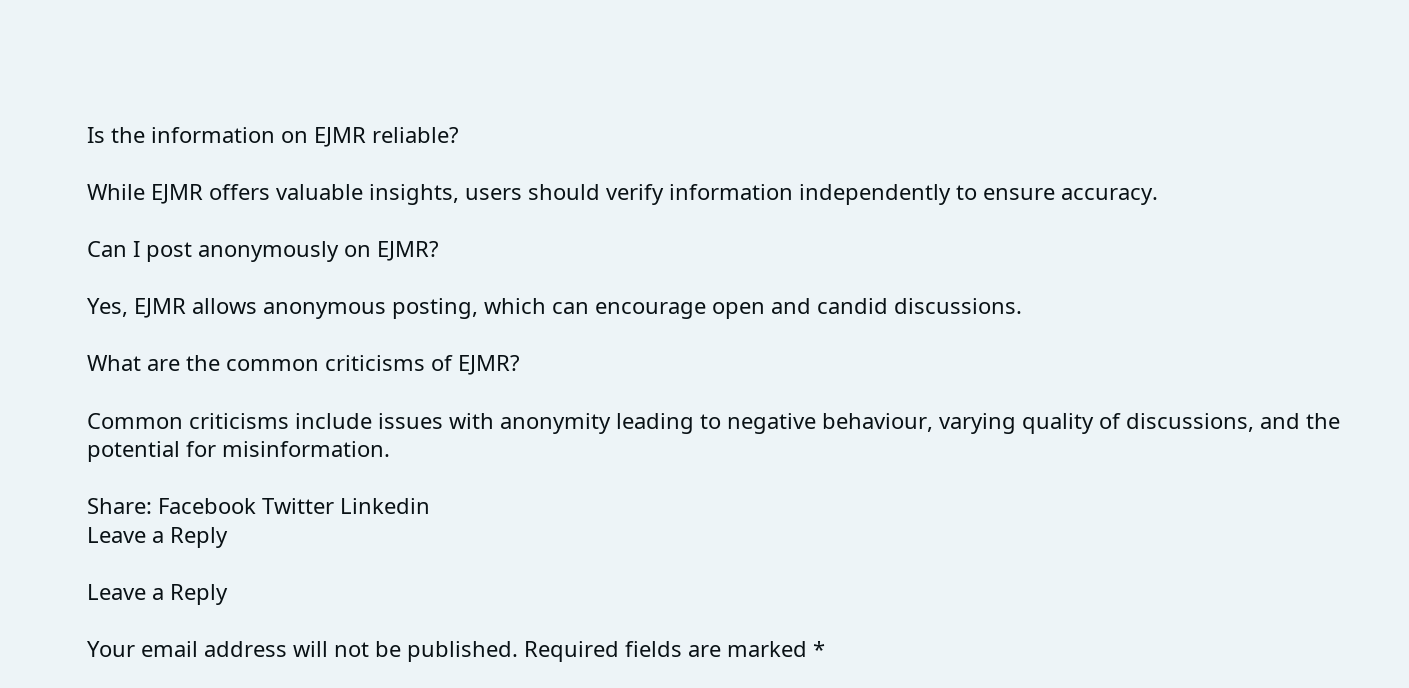Is the information on EJMR reliable?

While EJMR offers valuable insights, users should verify information independently to ensure accuracy.

Can I post anonymously on EJMR?

Yes, EJMR allows anonymous posting, which can encourage open and candid discussions.

What are the common criticisms of EJMR?

Common criticisms include issues with anonymity leading to negative behaviour, varying quality of discussions, and the potential for misinformation.

Share: Facebook Twitter Linkedin
Leave a Reply

Leave a Reply

Your email address will not be published. Required fields are marked *